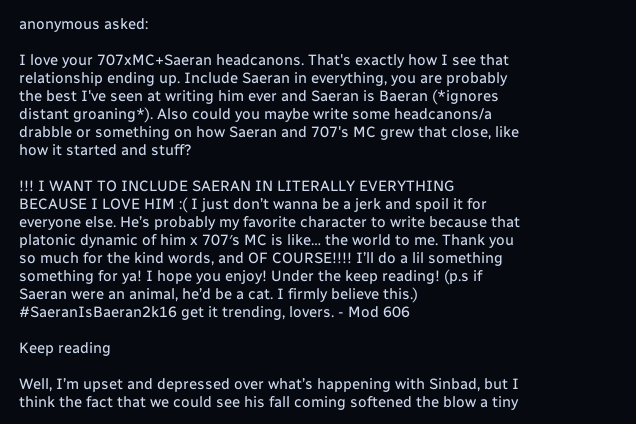anonymous asked:

I love your 707xMC+Saeran headcanons. That's exactly how I see that relationship ending up. Include Saeran in everything, you are probably the best I've seen at writing him ever and Saeran is Baeran (*ignores distant groaning*). Also could you maybe write some headcanons/a drabble or something on how Saeran and 707's MC grew that close, like how it started and stuff?

!!! I WANT TO INCLUDE SAERAN IN LITERALLY EVERYTHING BECAUSE I LOVE HIM :( I just don’t wanna be a jerk and spoil it for everyone else. He’s probably my favorite character to write because that platonic dynamic of him x 707′s MC is like… the world to me. Thank you so much for the kind words, and OF COURSE!!!! I’ll do a lil something something for ya! I hope you enjoy! Under the keep reading! (p.s if Saeran were an animal, he’d be a cat. I firmly believe this.) #SaeranIsBaeran2k16 get it trending, lovers. - Mod 606

Keep reading

Well, I’m upset and depressed over what’s happening with Sinbad, but I think the fact that we could see his fall coming softened the blow a tiny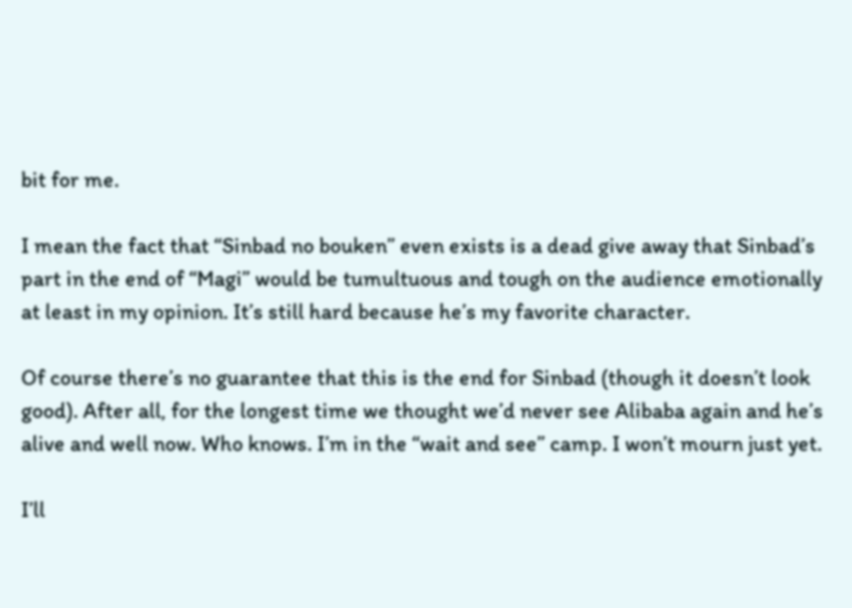bit for me.

I mean the fact that “Sinbad no bouken” even exists is a dead give away that Sinbad’s part in the end of “Magi” would be tumultuous and tough on the audience emotionally at least in my opinion. It’s still hard because he’s my favorite character.

Of course there’s no guarantee that this is the end for Sinbad (though it doesn’t look good). After all, for the longest time we thought we’d never see Alibaba again and he’s alive and well now. Who knows. I’m in the “wait and see” camp. I won’t mourn just yet.

I’ll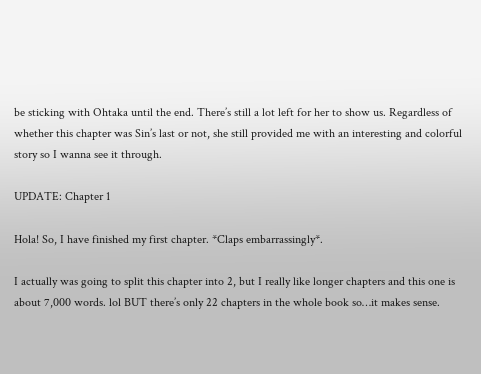be sticking with Ohtaka until the end. There’s still a lot left for her to show us. Regardless of whether this chapter was Sin’s last or not, she still provided me with an interesting and colorful story so I wanna see it through.

UPDATE: Chapter 1

Hola! So, I have finished my first chapter. *Claps embarrassingly*.

I actually was going to split this chapter into 2, but I really like longer chapters and this one is about 7,000 words. lol BUT there’s only 22 chapters in the whole book so…it makes sense.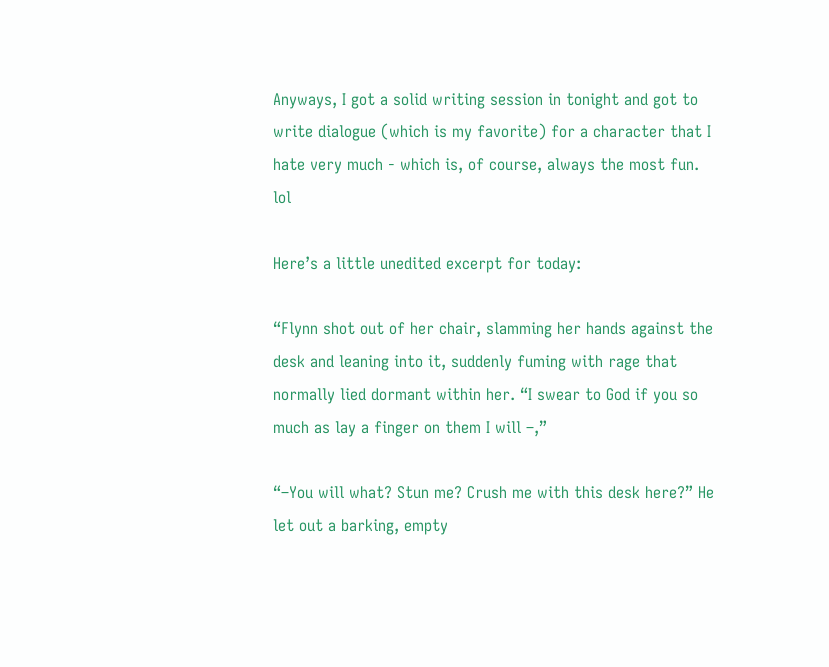Anyways, I got a solid writing session in tonight and got to write dialogue (which is my favorite) for a character that I hate very much - which is, of course, always the most fun. lol

Here’s a little unedited excerpt for today:

“Flynn shot out of her chair, slamming her hands against the desk and leaning into it, suddenly fuming with rage that normally lied dormant within her. “I swear to God if you so much as lay a finger on them I will –,”

“–You will what? Stun me? Crush me with this desk here?” He let out a barking, empty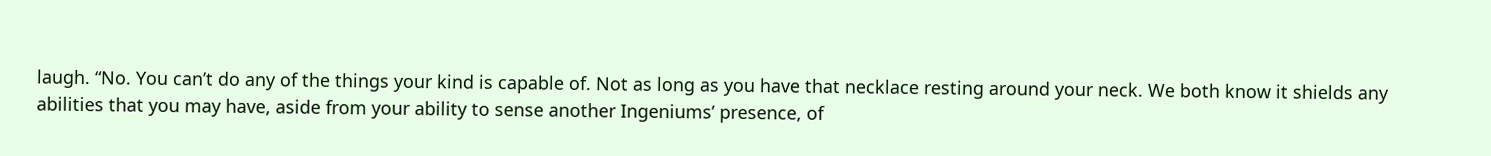laugh. “No. You can’t do any of the things your kind is capable of. Not as long as you have that necklace resting around your neck. We both know it shields any abilities that you may have, aside from your ability to sense another Ingeniums’ presence, of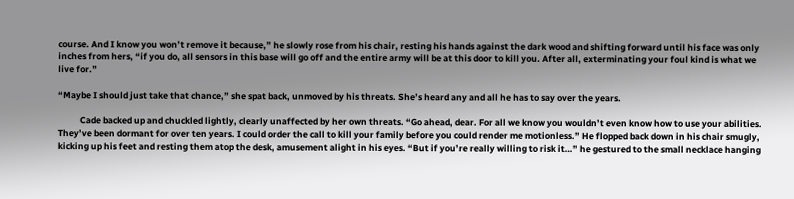course. And I know you won’t remove it because,” he slowly rose from his chair, resting his hands against the dark wood and shifting forward until his face was only inches from hers, “if you do, all sensors in this base will go off and the entire army will be at this door to kill you. After all, exterminating your foul kind is what we live for.”

“Maybe I should just take that chance,” she spat back, unmoved by his threats. She’s heard any and all he has to say over the years.

           Cade backed up and chuckled lightly, clearly unaffected by her own threats. “Go ahead, dear. For all we know you wouldn’t even know how to use your abilities. They’ve been dormant for over ten years. I could order the call to kill your family before you could render me motionless.” He flopped back down in his chair smugly, kicking up his feet and resting them atop the desk, amusement alight in his eyes. “But if you’re really willing to risk it…” he gestured to the small necklace hanging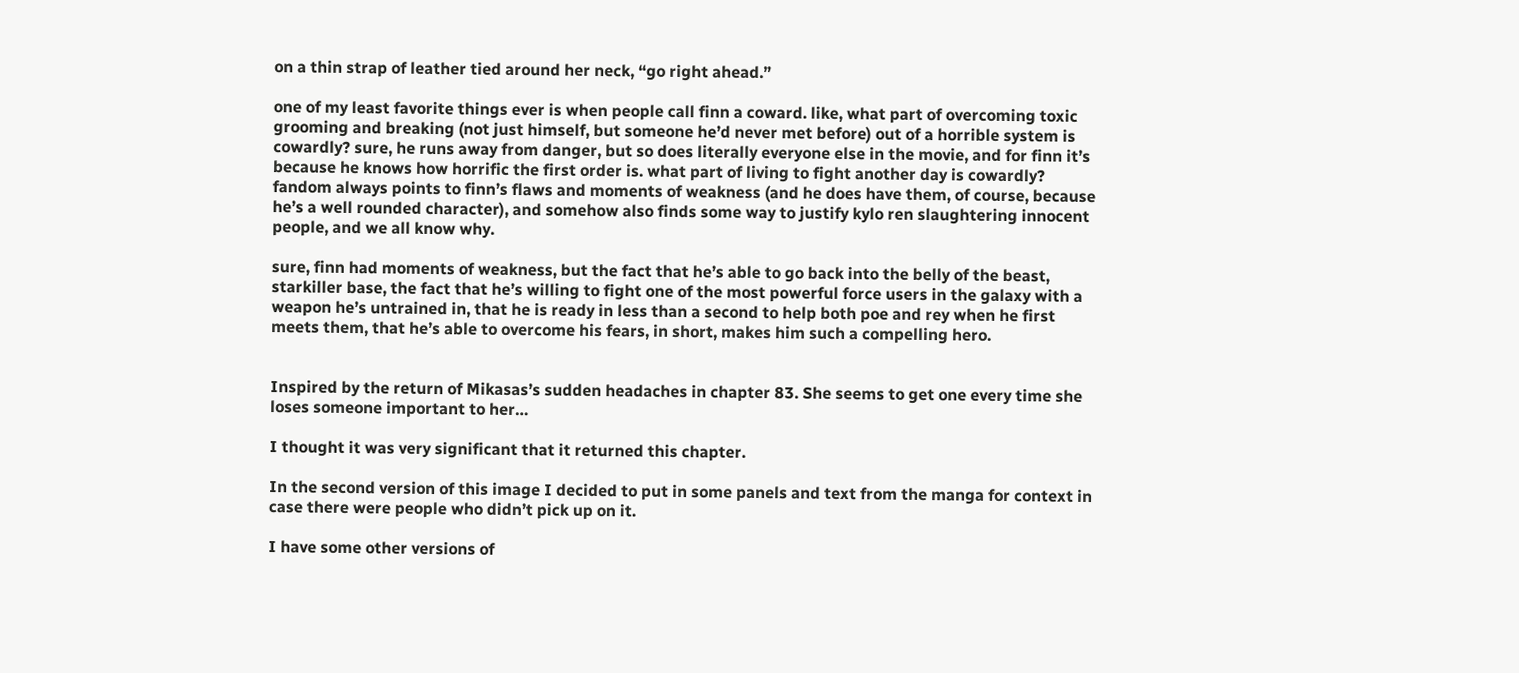on a thin strap of leather tied around her neck, “go right ahead.”

one of my least favorite things ever is when people call finn a coward. like, what part of overcoming toxic grooming and breaking (not just himself, but someone he’d never met before) out of a horrible system is cowardly? sure, he runs away from danger, but so does literally everyone else in the movie, and for finn it’s because he knows how horrific the first order is. what part of living to fight another day is cowardly? fandom always points to finn’s flaws and moments of weakness (and he does have them, of course, because he’s a well rounded character), and somehow also finds some way to justify kylo ren slaughtering innocent people, and we all know why.

sure, finn had moments of weakness, but the fact that he’s able to go back into the belly of the beast, starkiller base, the fact that he’s willing to fight one of the most powerful force users in the galaxy with a weapon he’s untrained in, that he is ready in less than a second to help both poe and rey when he first meets them, that he’s able to overcome his fears, in short, makes him such a compelling hero.


Inspired by the return of Mikasas’s sudden headaches in chapter 83. She seems to get one every time she loses someone important to her…

I thought it was very significant that it returned this chapter.

In the second version of this image I decided to put in some panels and text from the manga for context in case there were people who didn’t pick up on it.

I have some other versions of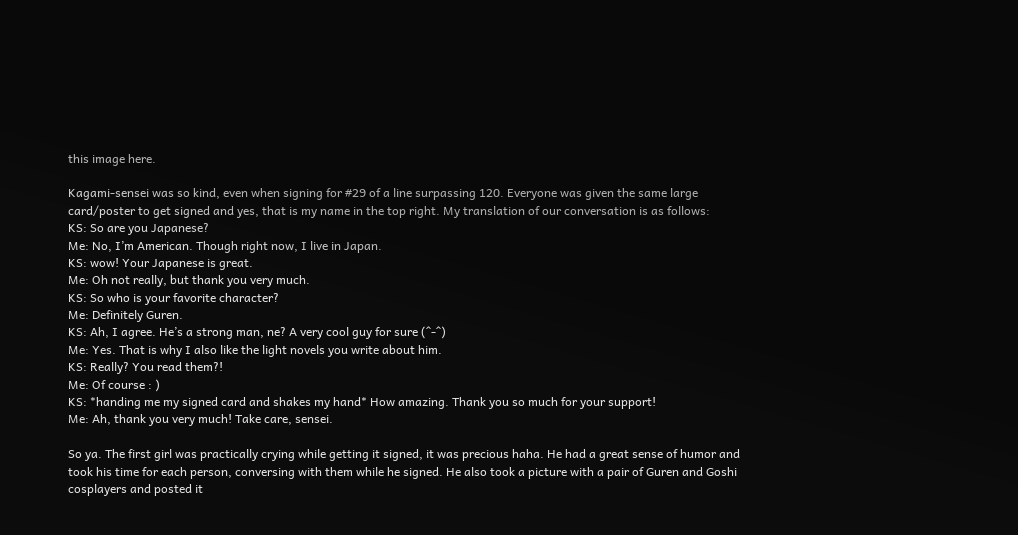this image here.

Kagami-sensei was so kind, even when signing for #29 of a line surpassing 120. Everyone was given the same large card/poster to get signed and yes, that is my name in the top right. My translation of our conversation is as follows:
KS: So are you Japanese?
Me: No, I’m American. Though right now, I live in Japan.
KS: wow! Your Japanese is great.
Me: Oh not really, but thank you very much.
KS: So who is your favorite character?
Me: Definitely Guren.
KS: Ah, I agree. He’s a strong man, ne? A very cool guy for sure (^-^)
Me: Yes. That is why I also like the light novels you write about him.
KS: Really? You read them?!
Me: Of course : )
KS: *handing me my signed card and shakes my hand* How amazing. Thank you so much for your support!
Me: Ah, thank you very much! Take care, sensei.

So ya. The first girl was practically crying while getting it signed, it was precious haha. He had a great sense of humor and took his time for each person, conversing with them while he signed. He also took a picture with a pair of Guren and Goshi cosplayers and posted it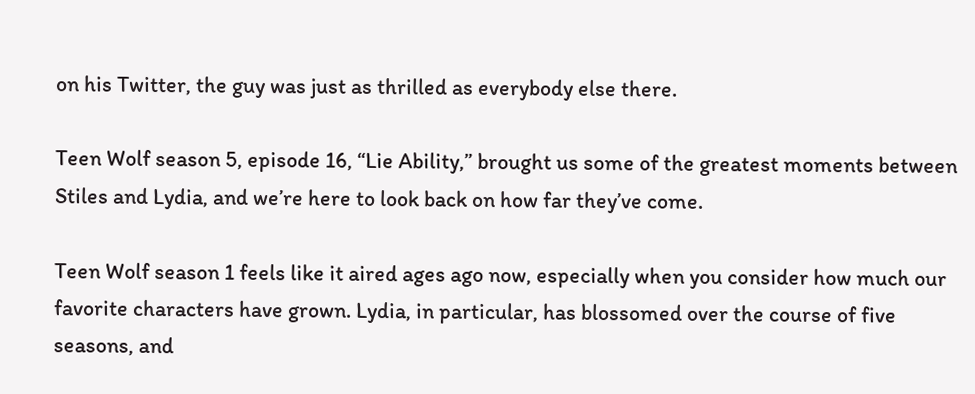on his Twitter, the guy was just as thrilled as everybody else there.

Teen Wolf season 5, episode 16, “Lie Ability,” brought us some of the greatest moments between Stiles and Lydia, and we’re here to look back on how far they’ve come.

Teen Wolf season 1 feels like it aired ages ago now, especially when you consider how much our favorite characters have grown. Lydia, in particular, has blossomed over the course of five seasons, and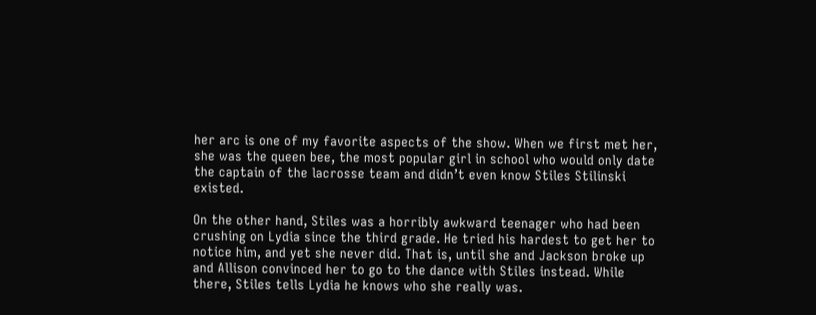her arc is one of my favorite aspects of the show. When we first met her, she was the queen bee, the most popular girl in school who would only date the captain of the lacrosse team and didn’t even know Stiles Stilinski existed.

On the other hand, Stiles was a horribly awkward teenager who had been crushing on Lydia since the third grade. He tried his hardest to get her to notice him, and yet she never did. That is, until she and Jackson broke up and Allison convinced her to go to the dance with Stiles instead. While there, Stiles tells Lydia he knows who she really was.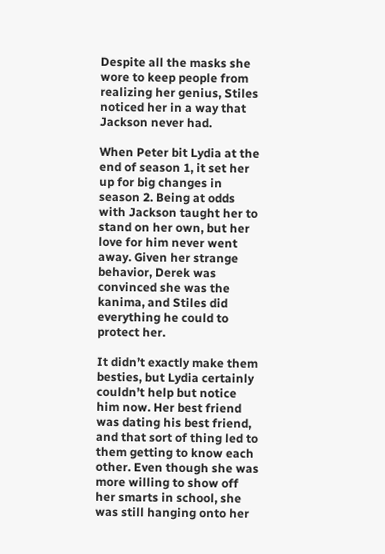Despite all the masks she wore to keep people from realizing her genius, Stiles noticed her in a way that Jackson never had.

When Peter bit Lydia at the end of season 1, it set her up for big changes in season 2. Being at odds with Jackson taught her to stand on her own, but her love for him never went away. Given her strange behavior, Derek was convinced she was the kanima, and Stiles did everything he could to protect her.

It didn’t exactly make them besties, but Lydia certainly couldn’t help but notice him now. Her best friend was dating his best friend, and that sort of thing led to them getting to know each other. Even though she was more willing to show off her smarts in school, she was still hanging onto her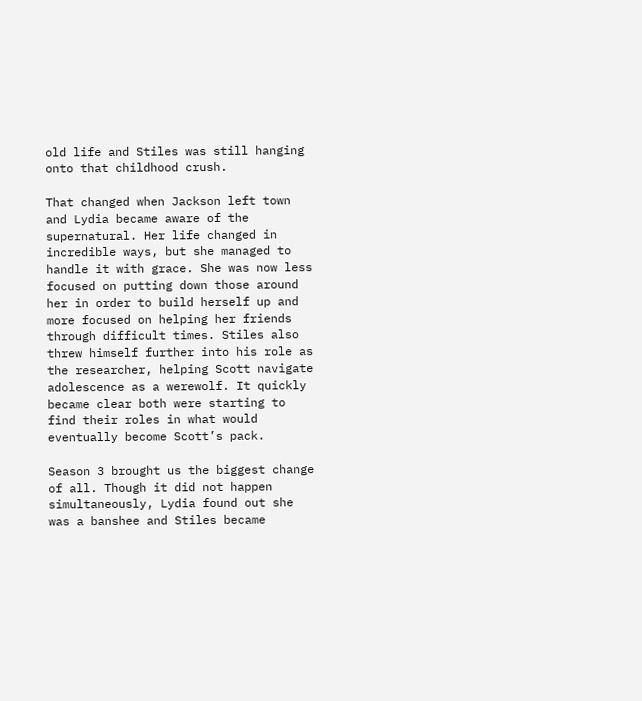old life and Stiles was still hanging onto that childhood crush.

That changed when Jackson left town and Lydia became aware of the supernatural. Her life changed in incredible ways, but she managed to handle it with grace. She was now less focused on putting down those around her in order to build herself up and more focused on helping her friends through difficult times. Stiles also threw himself further into his role as the researcher, helping Scott navigate adolescence as a werewolf. It quickly became clear both were starting to find their roles in what would eventually become Scott’s pack.

Season 3 brought us the biggest change of all. Though it did not happen simultaneously, Lydia found out she was a banshee and Stiles became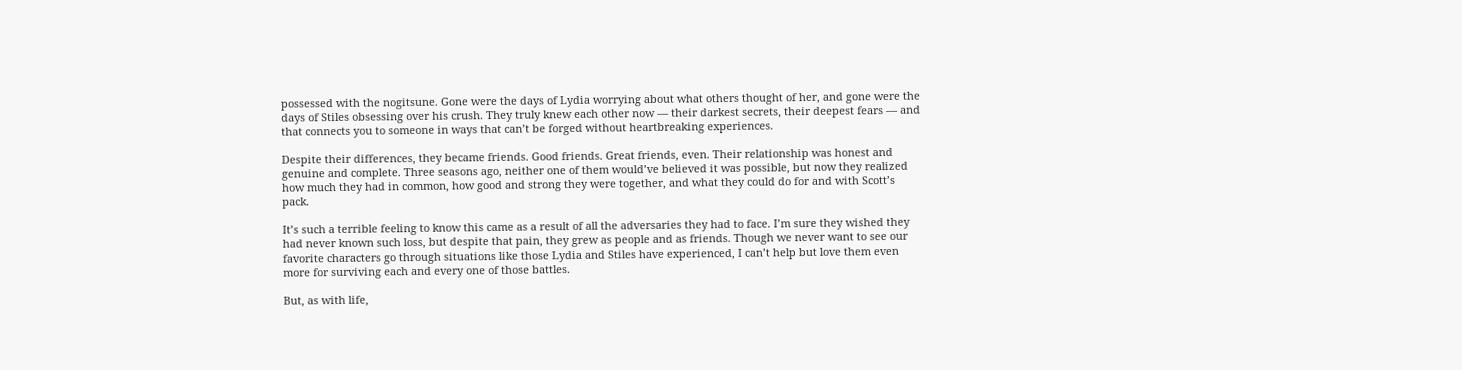possessed with the nogitsune. Gone were the days of Lydia worrying about what others thought of her, and gone were the days of Stiles obsessing over his crush. They truly knew each other now — their darkest secrets, their deepest fears — and that connects you to someone in ways that can’t be forged without heartbreaking experiences.

Despite their differences, they became friends. Good friends. Great friends, even. Their relationship was honest and genuine and complete. Three seasons ago, neither one of them would’ve believed it was possible, but now they realized how much they had in common, how good and strong they were together, and what they could do for and with Scott’s pack.

It’s such a terrible feeling to know this came as a result of all the adversaries they had to face. I’m sure they wished they had never known such loss, but despite that pain, they grew as people and as friends. Though we never want to see our favorite characters go through situations like those Lydia and Stiles have experienced, I can’t help but love them even more for surviving each and every one of those battles.

But, as with life,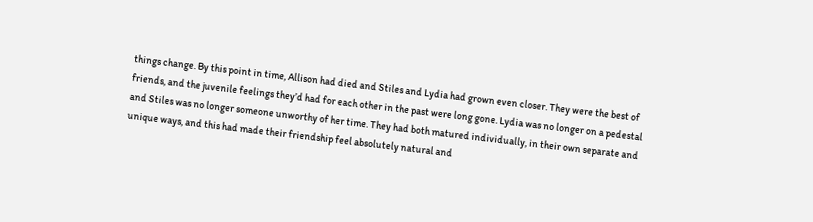things change. By this point in time, Allison had died and Stiles and Lydia had grown even closer. They were the best of friends, and the juvenile feelings they’d had for each other in the past were long gone. Lydia was no longer on a pedestal and Stiles was no longer someone unworthy of her time. They had both matured individually, in their own separate and unique ways, and this had made their friendship feel absolutely natural and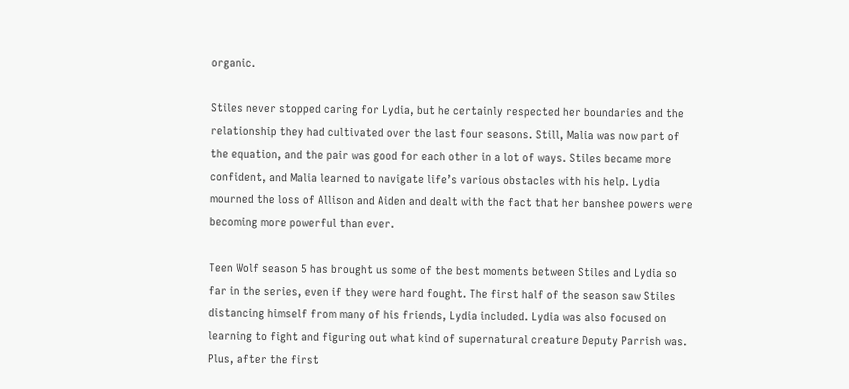organic.

Stiles never stopped caring for Lydia, but he certainly respected her boundaries and the relationship they had cultivated over the last four seasons. Still, Malia was now part of the equation, and the pair was good for each other in a lot of ways. Stiles became more confident, and Malia learned to navigate life’s various obstacles with his help. Lydia mourned the loss of Allison and Aiden and dealt with the fact that her banshee powers were becoming more powerful than ever.

Teen Wolf season 5 has brought us some of the best moments between Stiles and Lydia so far in the series, even if they were hard fought. The first half of the season saw Stiles distancing himself from many of his friends, Lydia included. Lydia was also focused on learning to fight and figuring out what kind of supernatural creature Deputy Parrish was. Plus, after the first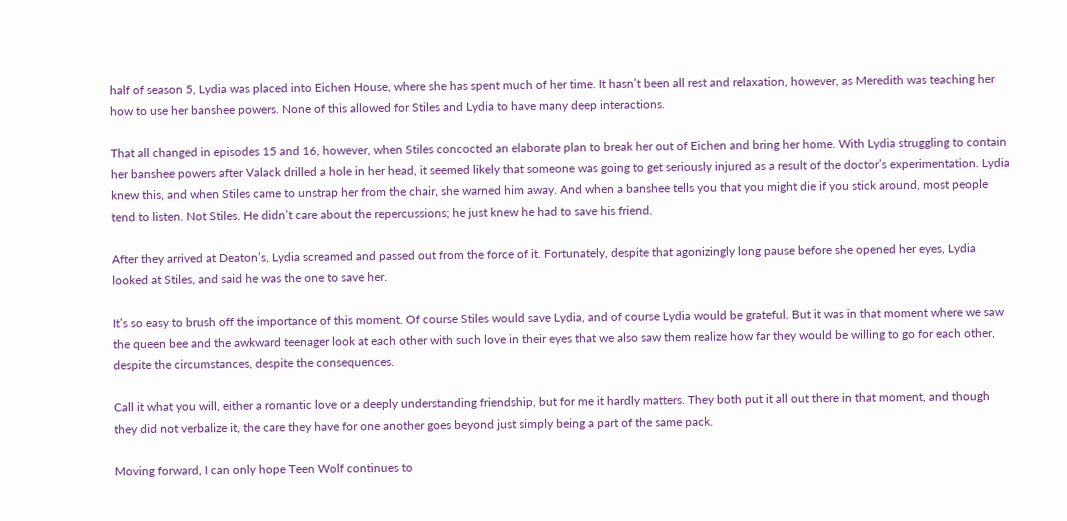half of season 5, Lydia was placed into Eichen House, where she has spent much of her time. It hasn’t been all rest and relaxation, however, as Meredith was teaching her how to use her banshee powers. None of this allowed for Stiles and Lydia to have many deep interactions.

That all changed in episodes 15 and 16, however, when Stiles concocted an elaborate plan to break her out of Eichen and bring her home. With Lydia struggling to contain her banshee powers after Valack drilled a hole in her head, it seemed likely that someone was going to get seriously injured as a result of the doctor’s experimentation. Lydia knew this, and when Stiles came to unstrap her from the chair, she warned him away. And when a banshee tells you that you might die if you stick around, most people tend to listen. Not Stiles. He didn’t care about the repercussions; he just knew he had to save his friend.

After they arrived at Deaton’s, Lydia screamed and passed out from the force of it. Fortunately, despite that agonizingly long pause before she opened her eyes, Lydia looked at Stiles, and said he was the one to save her.

It’s so easy to brush off the importance of this moment. Of course Stiles would save Lydia, and of course Lydia would be grateful. But it was in that moment where we saw the queen bee and the awkward teenager look at each other with such love in their eyes that we also saw them realize how far they would be willing to go for each other, despite the circumstances, despite the consequences.

Call it what you will, either a romantic love or a deeply understanding friendship, but for me it hardly matters. They both put it all out there in that moment, and though they did not verbalize it, the care they have for one another goes beyond just simply being a part of the same pack.

Moving forward, I can only hope Teen Wolf continues to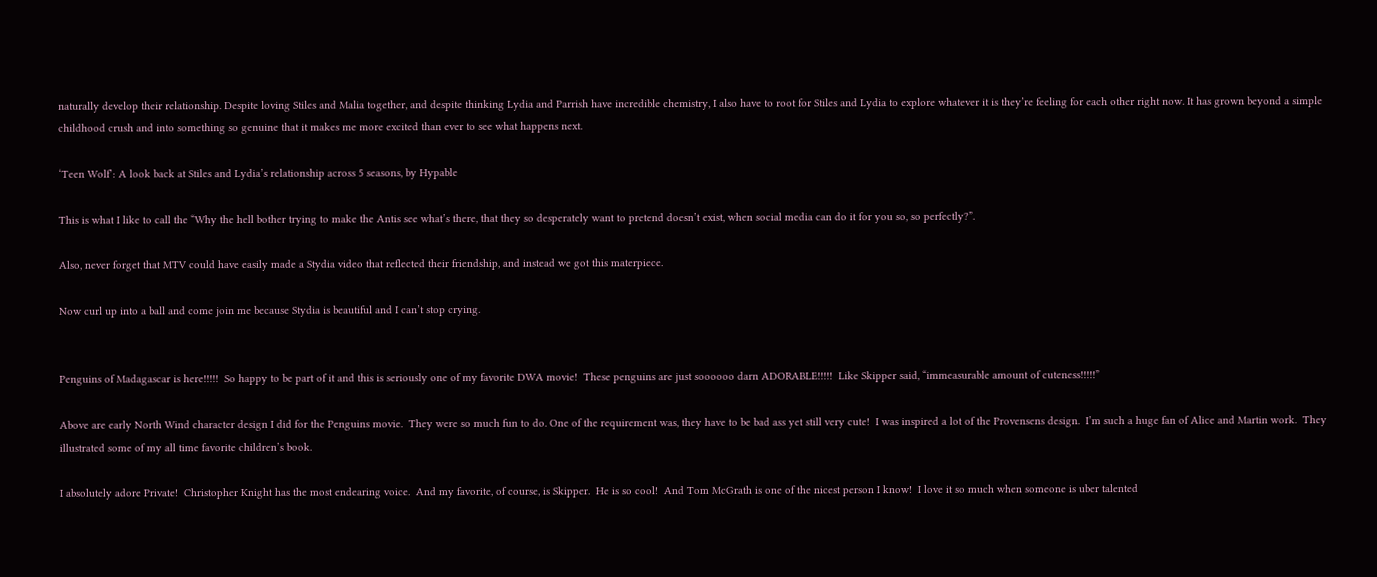naturally develop their relationship. Despite loving Stiles and Malia together, and despite thinking Lydia and Parrish have incredible chemistry, I also have to root for Stiles and Lydia to explore whatever it is they’re feeling for each other right now. It has grown beyond a simple childhood crush and into something so genuine that it makes me more excited than ever to see what happens next.

‘Teen Wolf’: A look back at Stiles and Lydia’s relationship across 5 seasons, by Hypable

This is what I like to call the “Why the hell bother trying to make the Antis see what’s there, that they so desperately want to pretend doesn’t exist, when social media can do it for you so, so perfectly?”.

Also, never forget that MTV could have easily made a Stydia video that reflected their friendship, and instead we got this materpiece.

Now curl up into a ball and come join me because Stydia is beautiful and I can’t stop crying.


Penguins of Madagascar is here!!!!!  So happy to be part of it and this is seriously one of my favorite DWA movie!  These penguins are just soooooo darn ADORABLE!!!!!  Like Skipper said, “immeasurable amount of cuteness!!!!!”

Above are early North Wind character design I did for the Penguins movie.  They were so much fun to do. One of the requirement was, they have to be bad ass yet still very cute!  I was inspired a lot of the Provensens design.  I’m such a huge fan of Alice and Martin work.  They illustrated some of my all time favorite children’s book.

I absolutely adore Private!  Christopher Knight has the most endearing voice.  And my favorite, of course, is Skipper.  He is so cool!  And Tom McGrath is one of the nicest person I know!  I love it so much when someone is uber talented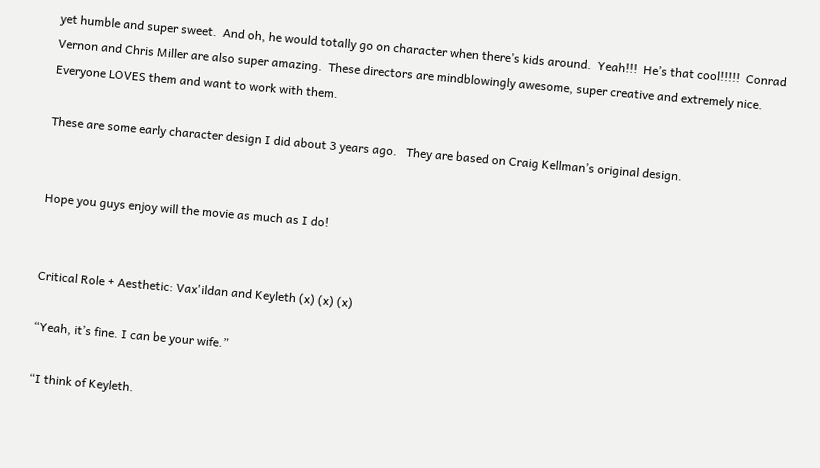yet humble and super sweet.  And oh, he would totally go on character when there’s kids around.  Yeah!!!  He’s that cool!!!!!  Conrad Vernon and Chris Miller are also super amazing.  These directors are mindblowingly awesome, super creative and extremely nice.  Everyone LOVES them and want to work with them.

These are some early character design I did about 3 years ago.   They are based on Craig Kellman’s original design.


Hope you guys enjoy will the movie as much as I do!


Critical Role + Aesthetic: Vax'ildan and Keyleth (x) (x) (x)

“Yeah, it’s fine. I can be your wife.”

“I think of Keyleth.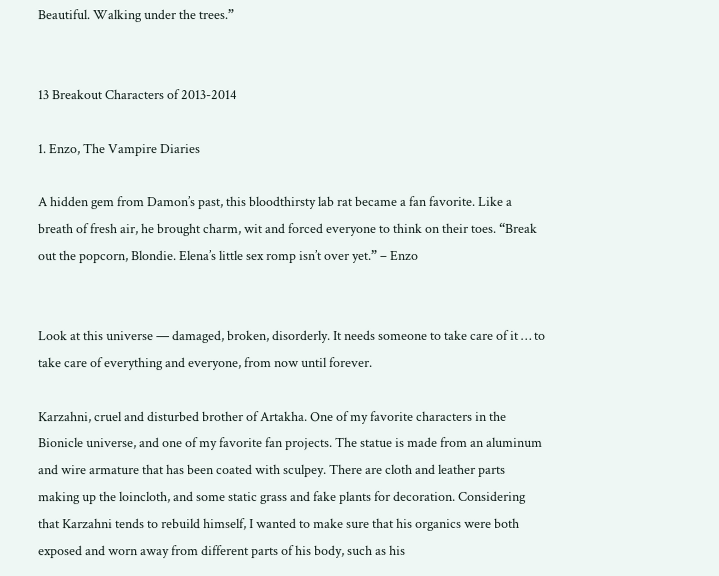Beautiful. Walking under the trees.”


13 Breakout Characters of 2013-2014

1. Enzo, The Vampire Diaries

A hidden gem from Damon’s past, this bloodthirsty lab rat became a fan favorite. Like a breath of fresh air, he brought charm, wit and forced everyone to think on their toes. “Break out the popcorn, Blondie. Elena’s little sex romp isn’t over yet.” – Enzo


Look at this universe — damaged, broken, disorderly. It needs someone to take care of it … to take care of everything and everyone, from now until forever.

Karzahni, cruel and disturbed brother of Artakha. One of my favorite characters in the Bionicle universe, and one of my favorite fan projects. The statue is made from an aluminum and wire armature that has been coated with sculpey. There are cloth and leather parts making up the loincloth, and some static grass and fake plants for decoration. Considering that Karzahni tends to rebuild himself, I wanted to make sure that his organics were both exposed and worn away from different parts of his body, such as his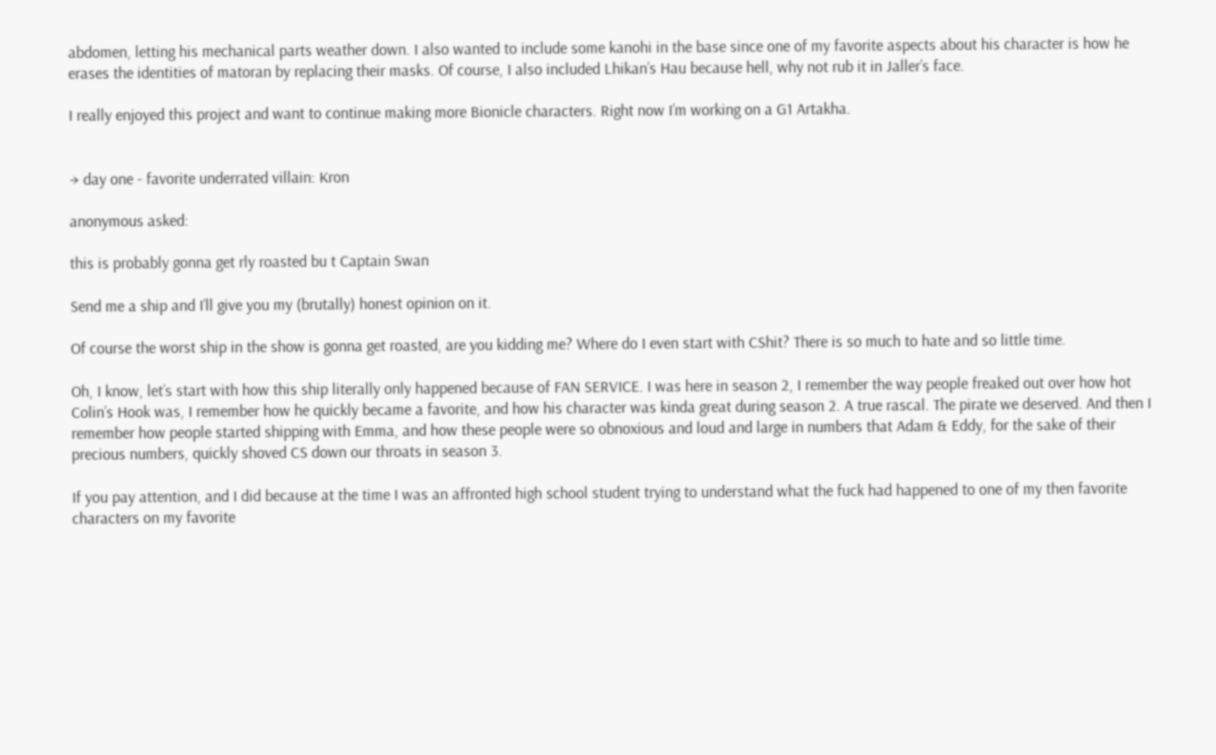abdomen, letting his mechanical parts weather down. I also wanted to include some kanohi in the base since one of my favorite aspects about his character is how he erases the identities of matoran by replacing their masks. Of course, I also included Lhikan’s Hau because hell, why not rub it in Jaller’s face.

I really enjoyed this project and want to continue making more Bionicle characters. Right now I’m working on a G1 Artakha.


→ day one - favorite underrated villain: Kron

anonymous asked:

this is probably gonna get rly roasted bu t Captain Swan

Send me a ship and I’ll give you my (brutally) honest opinion on it.

Of course the worst ship in the show is gonna get roasted, are you kidding me? Where do I even start with CShit? There is so much to hate and so little time.

Oh, I know, let’s start with how this ship literally only happened because of FAN SERVICE. I was here in season 2, I remember the way people freaked out over how hot Colin’s Hook was, I remember how he quickly became a favorite, and how his character was kinda great during season 2. A true rascal. The pirate we deserved. And then I remember how people started shipping with Emma, and how these people were so obnoxious and loud and large in numbers that Adam & Eddy, for the sake of their precious numbers, quickly shoved CS down our throats in season 3.

If you pay attention, and I did because at the time I was an affronted high school student trying to understand what the fuck had happened to one of my then favorite characters on my favorite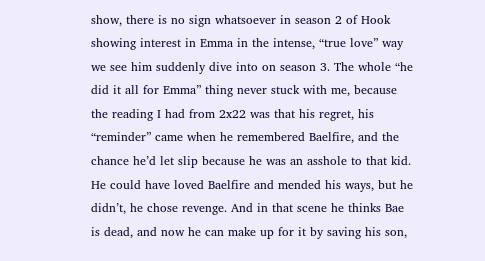show, there is no sign whatsoever in season 2 of Hook showing interest in Emma in the intense, “true love” way we see him suddenly dive into on season 3. The whole “he did it all for Emma” thing never stuck with me, because the reading I had from 2x22 was that his regret, his “reminder” came when he remembered Baelfire, and the chance he’d let slip because he was an asshole to that kid. He could have loved Baelfire and mended his ways, but he didn’t, he chose revenge. And in that scene he thinks Bae is dead, and now he can make up for it by saving his son,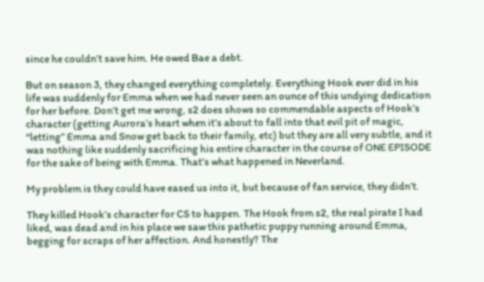since he couldn’t save him. He owed Bae a debt.

But on season 3, they changed everything completely. Everything Hook ever did in his life was suddenly for Emma when we had never seen an ounce of this undying dedication for her before. Don’t get me wrong, s2 does shows so commendable aspects of Hook’s character (getting Aurora’s heart when it’s about to fall into that evil pit of magic, “letting” Emma and Snow get back to their family, etc) but they are all very subtle, and it was nothing like suddenly sacrificing his entire character in the course of ONE EPISODE for the sake of being with Emma. That’s what happened in Neverland.

My problem is they could have eased us into it, but because of fan service, they didn’t.

They killed Hook’s character for CS to happen. The Hook from s2, the real pirate I had liked, was dead and in his place we saw this pathetic puppy running around Emma, begging for scraps of her affection. And honestly? The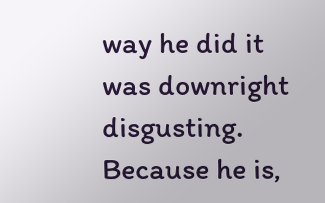way he did it was downright disgusting. Because he is,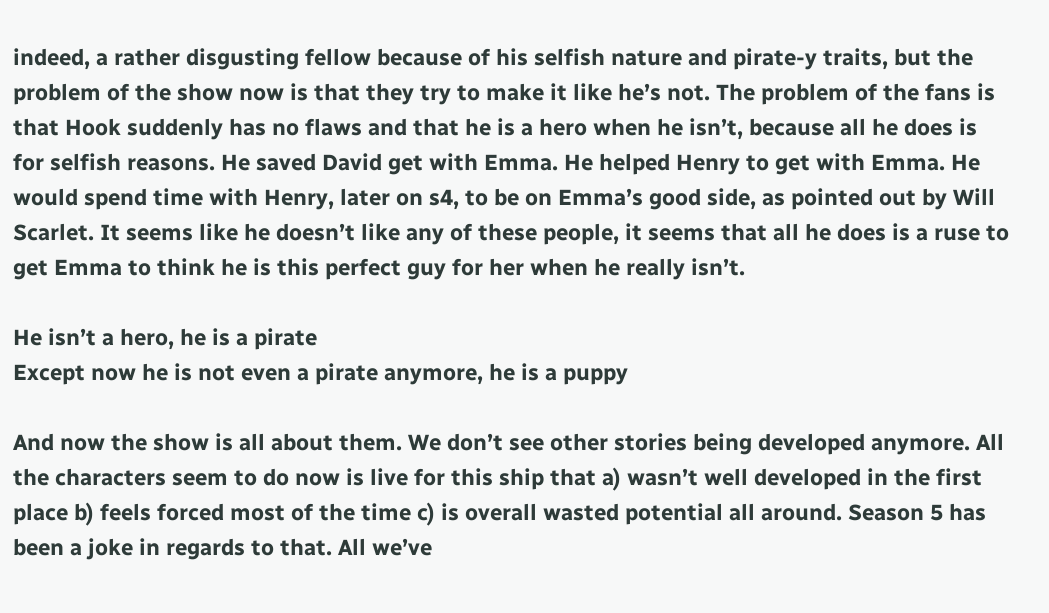indeed, a rather disgusting fellow because of his selfish nature and pirate-y traits, but the problem of the show now is that they try to make it like he’s not. The problem of the fans is that Hook suddenly has no flaws and that he is a hero when he isn’t, because all he does is for selfish reasons. He saved David get with Emma. He helped Henry to get with Emma. He would spend time with Henry, later on s4, to be on Emma’s good side, as pointed out by Will Scarlet. It seems like he doesn’t like any of these people, it seems that all he does is a ruse to get Emma to think he is this perfect guy for her when he really isn’t.

He isn’t a hero, he is a pirate
Except now he is not even a pirate anymore, he is a puppy

And now the show is all about them. We don’t see other stories being developed anymore. All the characters seem to do now is live for this ship that a) wasn’t well developed in the first place b) feels forced most of the time c) is overall wasted potential all around. Season 5 has been a joke in regards to that. All we’ve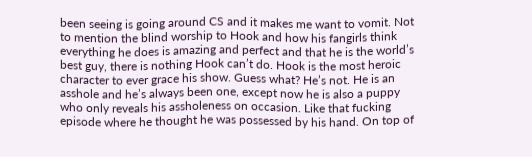been seeing is going around CS and it makes me want to vomit. Not to mention the blind worship to Hook and how his fangirls think everything he does is amazing and perfect and that he is the world’s best guy, there is nothing Hook can’t do. Hook is the most heroic character to ever grace his show. Guess what? He’s not. He is an asshole and he’s always been one, except now he is also a puppy who only reveals his assholeness on occasion. Like that fucking episode where he thought he was possessed by his hand. On top of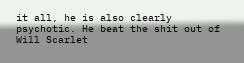it all, he is also clearly psychotic. He beat the shit out of Will Scarlet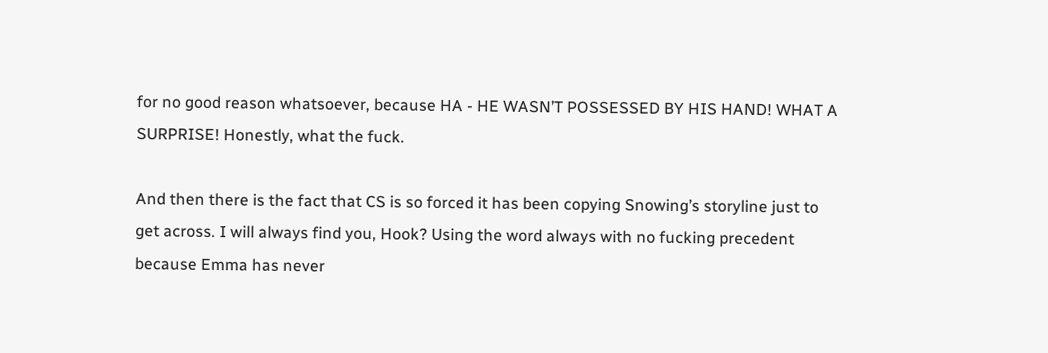for no good reason whatsoever, because HA - HE WASN’T POSSESSED BY HIS HAND! WHAT A SURPRISE! Honestly, what the fuck.

And then there is the fact that CS is so forced it has been copying Snowing’s storyline just to get across. I will always find you, Hook? Using the word always with no fucking precedent because Emma has never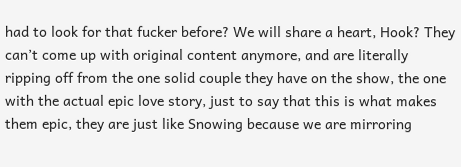had to look for that fucker before? We will share a heart, Hook? They can’t come up with original content anymore, and are literally ripping off from the one solid couple they have on the show, the one with the actual epic love story, just to say that this is what makes them epic, they are just like Snowing because we are mirroring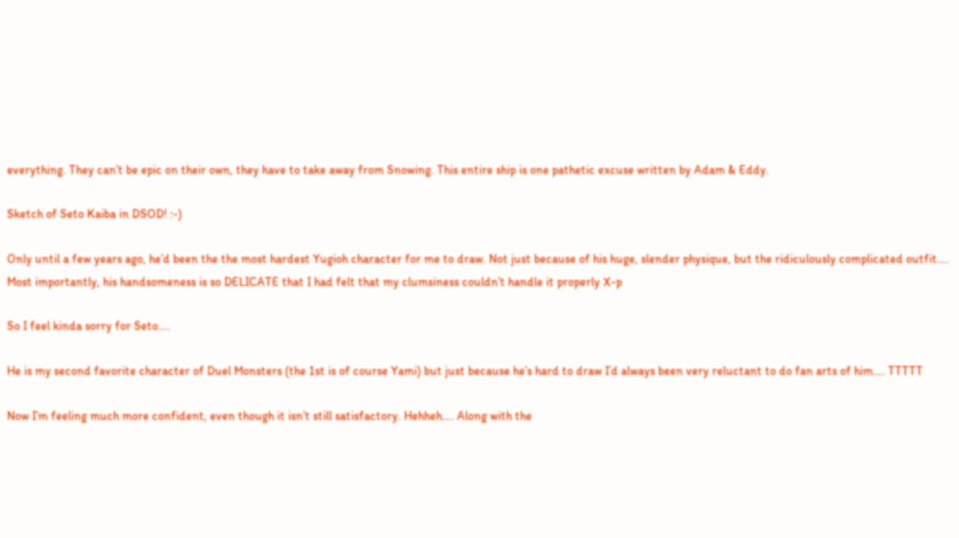everything. They can’t be epic on their own, they have to take away from Snowing. This entire ship is one pathetic excuse written by Adam & Eddy.

Sketch of Seto Kaiba in DSOD! :-)

Only until a few years ago, he’d been the the most hardest Yugioh character for me to draw. Not just because of his huge, slender physique, but the ridiculously complicated outfit…. Most importantly, his handsomeness is so DELICATE that I had felt that my clumsiness couldn’t handle it properly X-p

So I feel kinda sorry for Seto….

He is my second favorite character of Duel Monsters (the 1st is of course Yami) but just because he’s hard to draw I’d always been very reluctant to do fan arts of him…. TTTTT

Now I’m feeling much more confident, even though it isn’t still satisfactory. Hehheh…. Along with the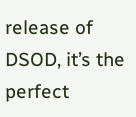release of DSOD, it’s the perfect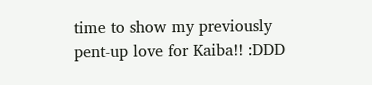time to show my previously pent-up love for Kaiba!! :DDD